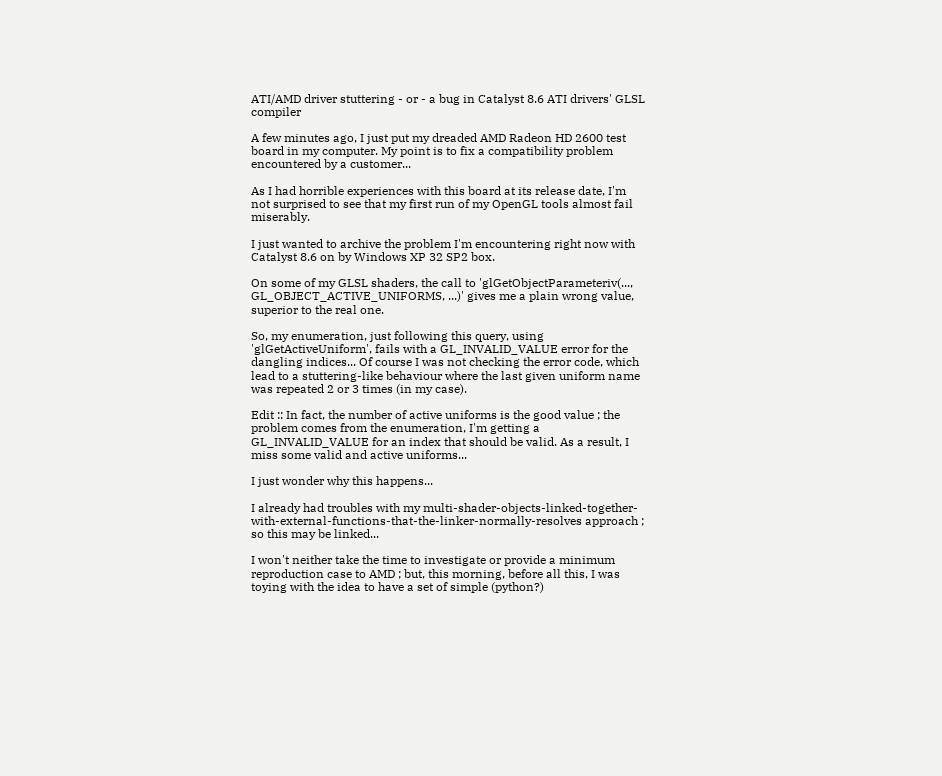ATI/AMD driver stuttering - or - a bug in Catalyst 8.6 ATI drivers' GLSL compiler

A few minutes ago, I just put my dreaded AMD Radeon HD 2600 test board in my computer. My point is to fix a compatibility problem encountered by a customer...

As I had horrible experiences with this board at its release date, I'm not surprised to see that my first run of my OpenGL tools almost fail miserably.

I just wanted to archive the problem I'm encountering right now with Catalyst 8.6 on by Windows XP 32 SP2 box.

On some of my GLSL shaders, the call to 'glGetObjectParameteriv(..., GL_OBJECT_ACTIVE_UNIFORMS, ...)' gives me a plain wrong value, superior to the real one.

So, my enumeration, just following this query, using
'glGetActiveUniform', fails with a GL_INVALID_VALUE error for the dangling indices... Of course I was not checking the error code, which lead to a stuttering-like behaviour where the last given uniform name was repeated 2 or 3 times (in my case).

Edit :: In fact, the number of active uniforms is the good value ; the problem comes from the enumeration, I'm getting a GL_INVALID_VALUE for an index that should be valid. As a result, I miss some valid and active uniforms...

I just wonder why this happens...

I already had troubles with my multi-shader-objects-linked-together-with-external-functions-that-the-linker-normally-resolves approach ; so this may be linked...

I won't neither take the time to investigate or provide a minimum reproduction case to AMD ; but, this morning, before all this, I was toying with the idea to have a set of simple (python?)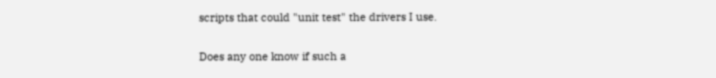scripts that could "unit test" the drivers I use.

Does any one know if such a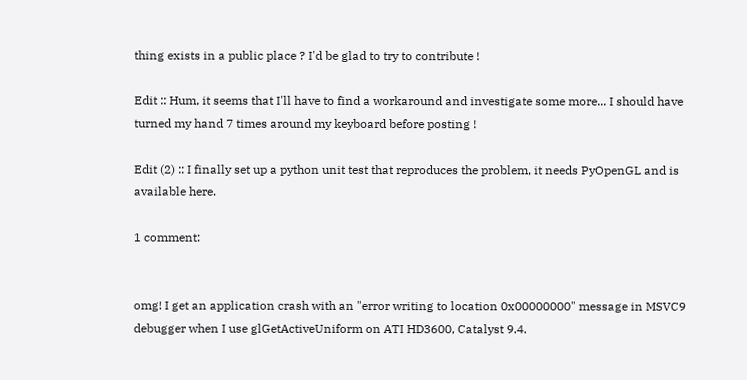thing exists in a public place ? I'd be glad to try to contribute !

Edit :: Hum, it seems that I'll have to find a workaround and investigate some more... I should have turned my hand 7 times around my keyboard before posting !

Edit (2) :: I finally set up a python unit test that reproduces the problem, it needs PyOpenGL and is available here.

1 comment:


omg! I get an application crash with an "error writing to location 0x00000000" message in MSVC9 debugger when I use glGetActiveUniform on ATI HD3600, Catalyst 9.4.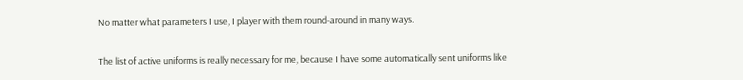No matter what parameters I use, I player with them round-around in many ways.

The list of active uniforms is really necessary for me, because I have some automatically sent uniforms like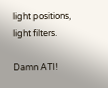light positions, light filters.

Damn ATI!